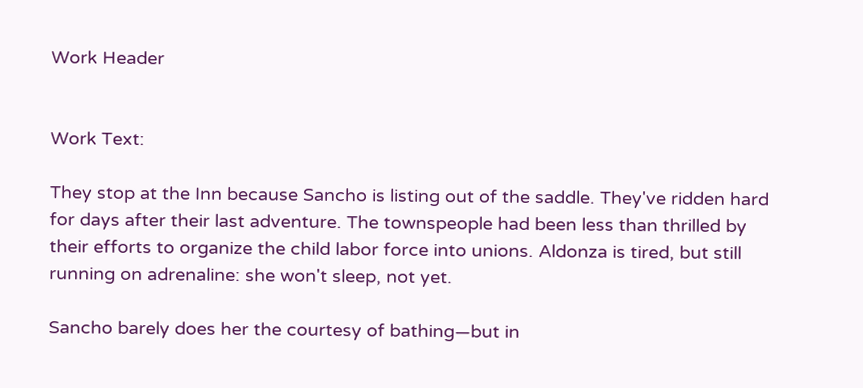Work Header


Work Text:

They stop at the Inn because Sancho is listing out of the saddle. They've ridden hard for days after their last adventure. The townspeople had been less than thrilled by their efforts to organize the child labor force into unions. Aldonza is tired, but still running on adrenaline: she won't sleep, not yet.

Sancho barely does her the courtesy of bathing—but in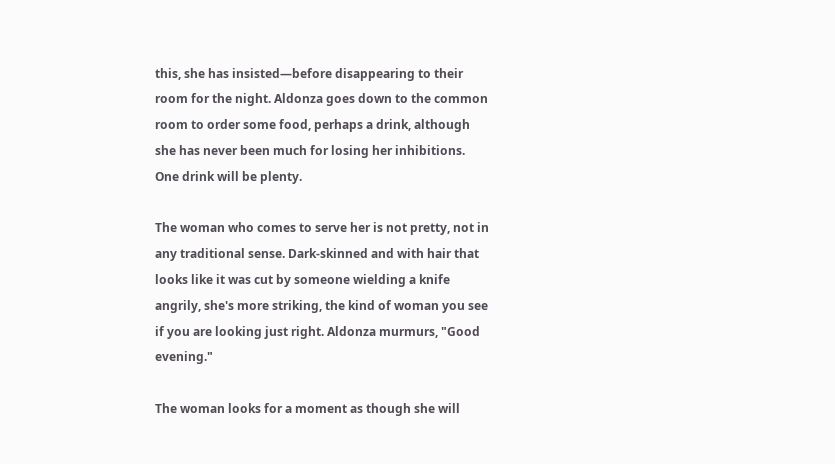this, she has insisted—before disappearing to their room for the night. Aldonza goes down to the common room to order some food, perhaps a drink, although she has never been much for losing her inhibitions. One drink will be plenty.

The woman who comes to serve her is not pretty, not in any traditional sense. Dark-skinned and with hair that looks like it was cut by someone wielding a knife angrily, she's more striking, the kind of woman you see if you are looking just right. Aldonza murmurs, "Good evening."

The woman looks for a moment as though she will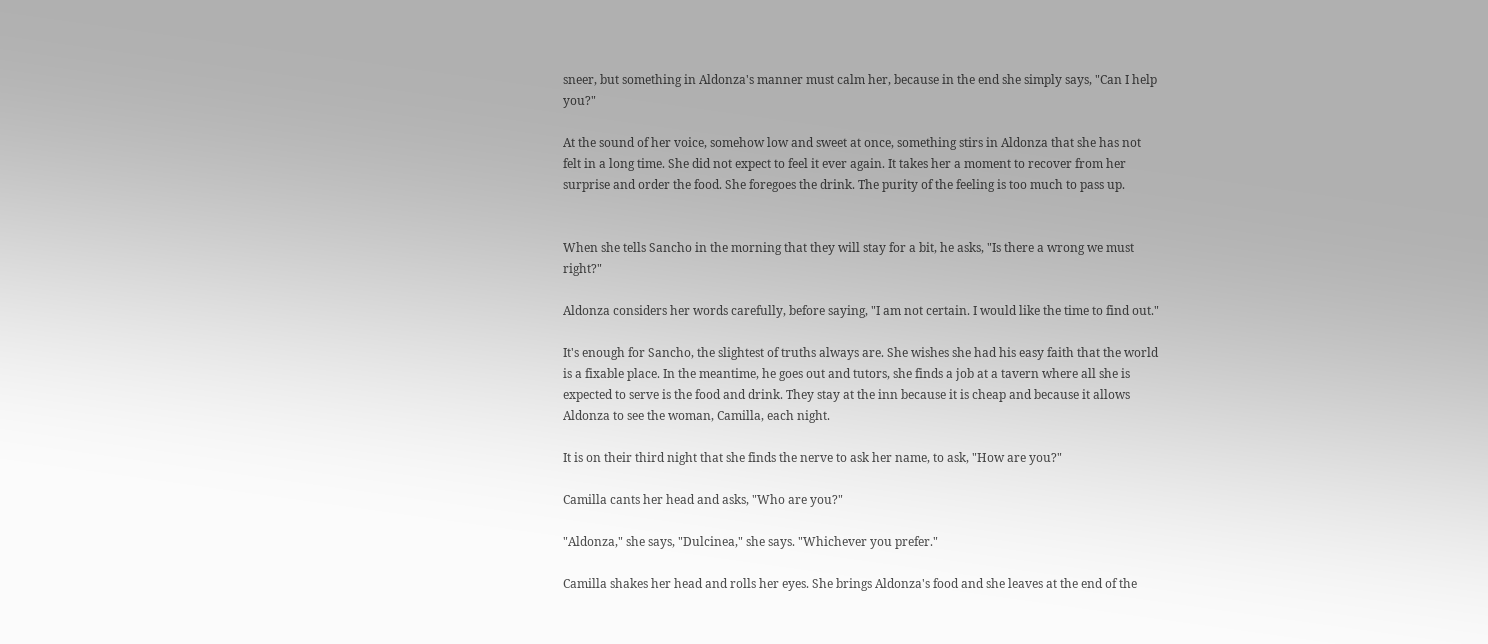sneer, but something in Aldonza's manner must calm her, because in the end she simply says, "Can I help you?"

At the sound of her voice, somehow low and sweet at once, something stirs in Aldonza that she has not felt in a long time. She did not expect to feel it ever again. It takes her a moment to recover from her surprise and order the food. She foregoes the drink. The purity of the feeling is too much to pass up.


When she tells Sancho in the morning that they will stay for a bit, he asks, "Is there a wrong we must right?"

Aldonza considers her words carefully, before saying, "I am not certain. I would like the time to find out."

It's enough for Sancho, the slightest of truths always are. She wishes she had his easy faith that the world is a fixable place. In the meantime, he goes out and tutors, she finds a job at a tavern where all she is expected to serve is the food and drink. They stay at the inn because it is cheap and because it allows Aldonza to see the woman, Camilla, each night.

It is on their third night that she finds the nerve to ask her name, to ask, "How are you?"

Camilla cants her head and asks, "Who are you?"

"Aldonza," she says, "Dulcinea," she says. "Whichever you prefer."

Camilla shakes her head and rolls her eyes. She brings Aldonza's food and she leaves at the end of the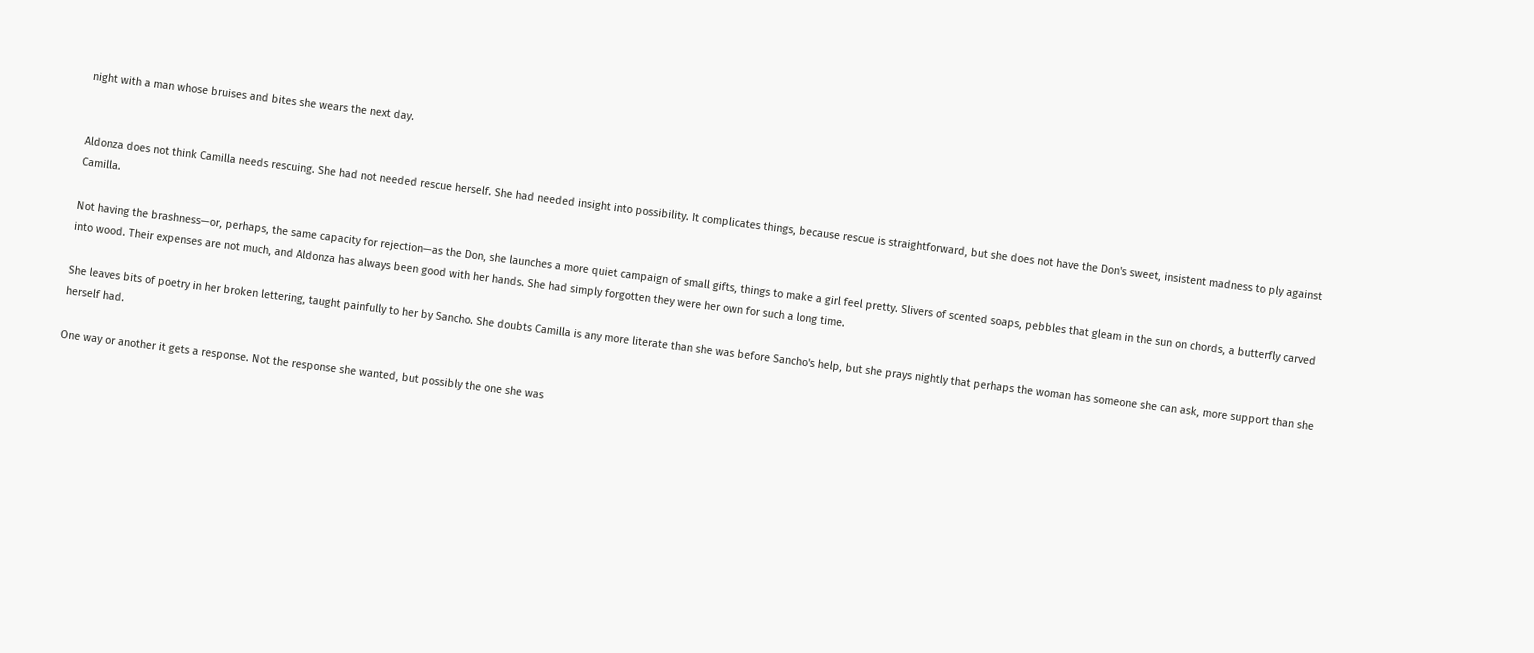night with a man whose bruises and bites she wears the next day.


Aldonza does not think Camilla needs rescuing. She had not needed rescue herself. She had needed insight into possibility. It complicates things, because rescue is straightforward, but she does not have the Don's sweet, insistent madness to ply against Camilla.

Not having the brashness—or, perhaps, the same capacity for rejection—as the Don, she launches a more quiet campaign of small gifts, things to make a girl feel pretty. Slivers of scented soaps, pebbles that gleam in the sun on chords, a butterfly carved into wood. Their expenses are not much, and Aldonza has always been good with her hands. She had simply forgotten they were her own for such a long time.

She leaves bits of poetry in her broken lettering, taught painfully to her by Sancho. She doubts Camilla is any more literate than she was before Sancho's help, but she prays nightly that perhaps the woman has someone she can ask, more support than she herself had.

One way or another it gets a response. Not the response she wanted, but possibly the one she was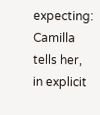expecting: Camilla tells her, in explicit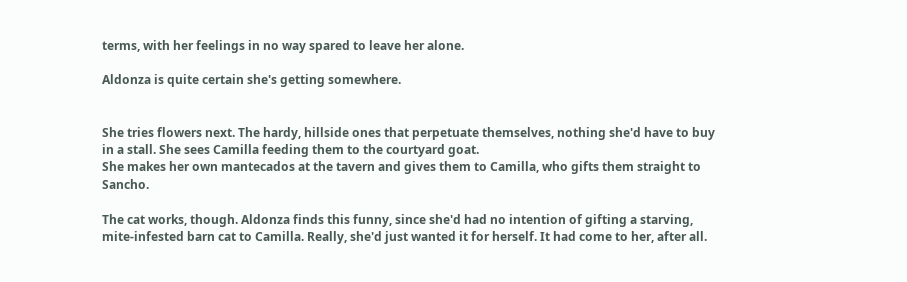terms, with her feelings in no way spared to leave her alone.

Aldonza is quite certain she's getting somewhere.


She tries flowers next. The hardy, hillside ones that perpetuate themselves, nothing she'd have to buy in a stall. She sees Camilla feeding them to the courtyard goat.
She makes her own mantecados at the tavern and gives them to Camilla, who gifts them straight to Sancho.

The cat works, though. Aldonza finds this funny, since she'd had no intention of gifting a starving, mite-infested barn cat to Camilla. Really, she'd just wanted it for herself. It had come to her, after all.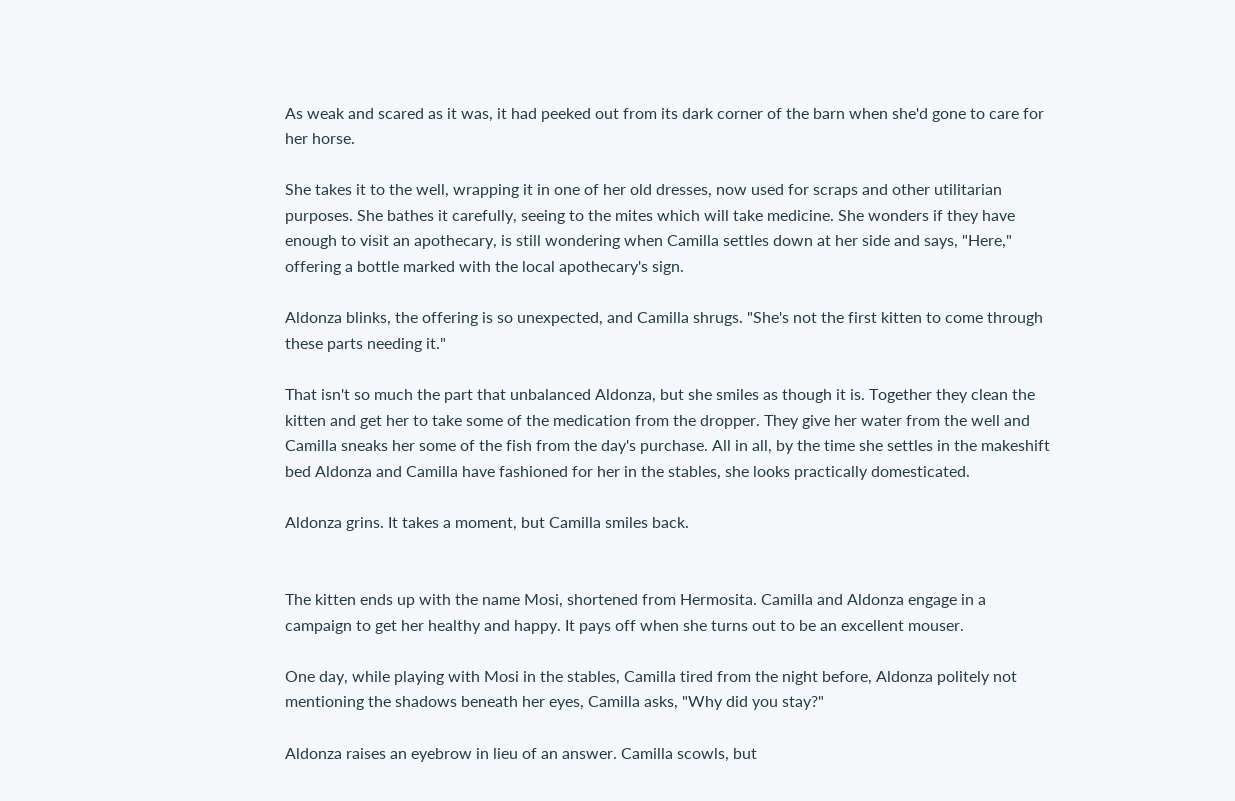As weak and scared as it was, it had peeked out from its dark corner of the barn when she'd gone to care for her horse.

She takes it to the well, wrapping it in one of her old dresses, now used for scraps and other utilitarian purposes. She bathes it carefully, seeing to the mites which will take medicine. She wonders if they have enough to visit an apothecary, is still wondering when Camilla settles down at her side and says, "Here," offering a bottle marked with the local apothecary's sign.

Aldonza blinks, the offering is so unexpected, and Camilla shrugs. "She's not the first kitten to come through these parts needing it."

That isn't so much the part that unbalanced Aldonza, but she smiles as though it is. Together they clean the kitten and get her to take some of the medication from the dropper. They give her water from the well and Camilla sneaks her some of the fish from the day's purchase. All in all, by the time she settles in the makeshift bed Aldonza and Camilla have fashioned for her in the stables, she looks practically domesticated.

Aldonza grins. It takes a moment, but Camilla smiles back.


The kitten ends up with the name Mosi, shortened from Hermosita. Camilla and Aldonza engage in a campaign to get her healthy and happy. It pays off when she turns out to be an excellent mouser.

One day, while playing with Mosi in the stables, Camilla tired from the night before, Aldonza politely not mentioning the shadows beneath her eyes, Camilla asks, "Why did you stay?"

Aldonza raises an eyebrow in lieu of an answer. Camilla scowls, but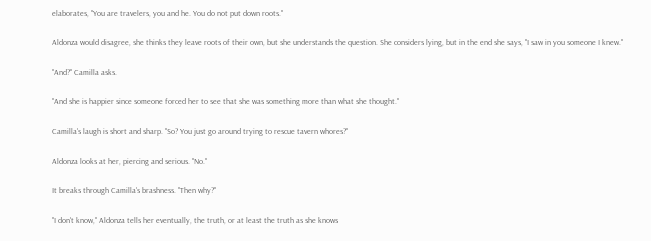elaborates, "You are travelers, you and he. You do not put down roots."

Aldonza would disagree, she thinks they leave roots of their own, but she understands the question. She considers lying, but in the end she says, "I saw in you someone I knew."

"And?" Camilla asks.

"And she is happier since someone forced her to see that she was something more than what she thought."

Camilla's laugh is short and sharp. "So? You just go around trying to rescue tavern whores?"

Aldonza looks at her, piercing and serious. "No."

It breaks through Camilla's brashness. "Then why?"

"I don't know," Aldonza tells her eventually, the truth, or at least the truth as she knows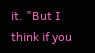it. "But I think if you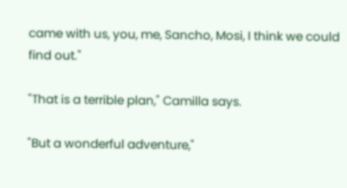came with us, you, me, Sancho, Mosi, I think we could find out."

"That is a terrible plan," Camilla says.

"But a wonderful adventure,"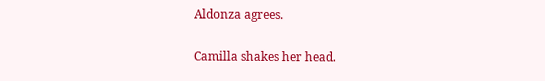Aldonza agrees.

Camilla shakes her head.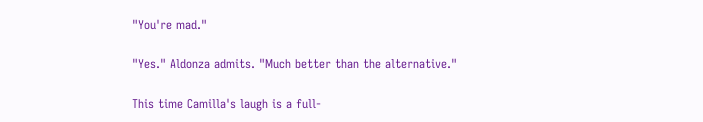"You're mad."

"Yes." Aldonza admits. "Much better than the alternative."

This time Camilla's laugh is a full-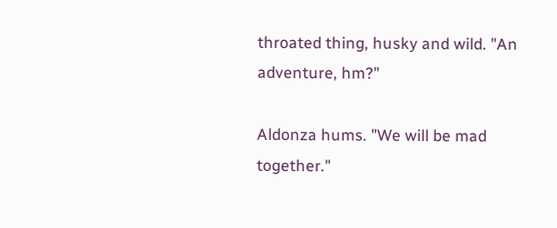throated thing, husky and wild. "An adventure, hm?"

Aldonza hums. "We will be mad together."